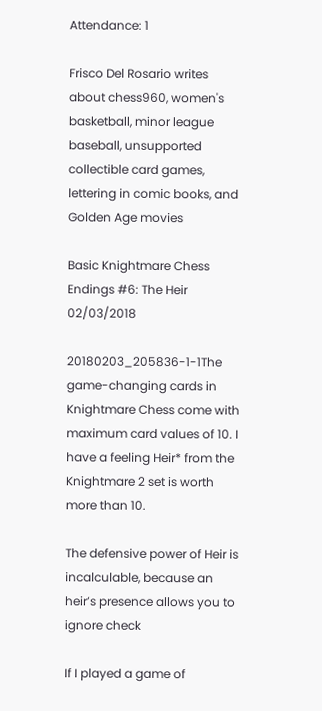Attendance: 1

Frisco Del Rosario writes about chess960, women's basketball, minor league baseball, unsupported collectible card games, lettering in comic books, and Golden Age movies

Basic Knightmare Chess Endings #6: The Heir 02/03/2018

20180203_205836-1-1The game-changing cards in Knightmare Chess come with maximum card values of 10. I have a feeling Heir* from the Knightmare 2 set is worth more than 10.

The defensive power of Heir is incalculable, because an heir’s presence allows you to ignore check

If I played a game of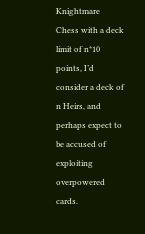Knightmare Chess with a deck limit of n*10 points, I’d consider a deck of n Heirs, and perhaps expect to be accused of exploiting overpowered cards.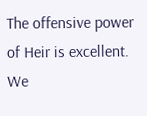The offensive power of Heir is excellent. We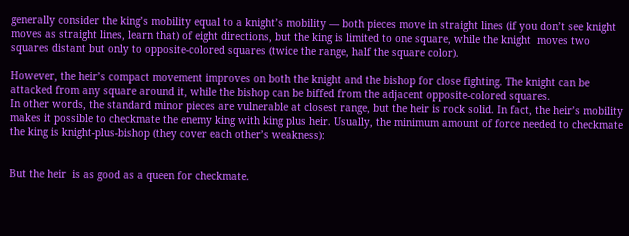generally consider the king’s mobility equal to a knight’s mobility — both pieces move in straight lines (if you don’t see knight moves as straight lines, learn that) of eight directions, but the king is limited to one square, while the knight  moves two squares distant but only to opposite-colored squares (twice the range, half the square color).

However, the heir’s compact movement improves on both the knight and the bishop for close fighting. The knight can be attacked from any square around it, while the bishop can be biffed from the adjacent opposite-colored squares.
In other words, the standard minor pieces are vulnerable at closest range, but the heir is rock solid. In fact, the heir’s mobility makes it possible to checkmate the enemy king with king plus heir. Usually, the minimum amount of force needed to checkmate the king is knight-plus-bishop (they cover each other’s weakness):


But the heir  is as good as a queen for checkmate.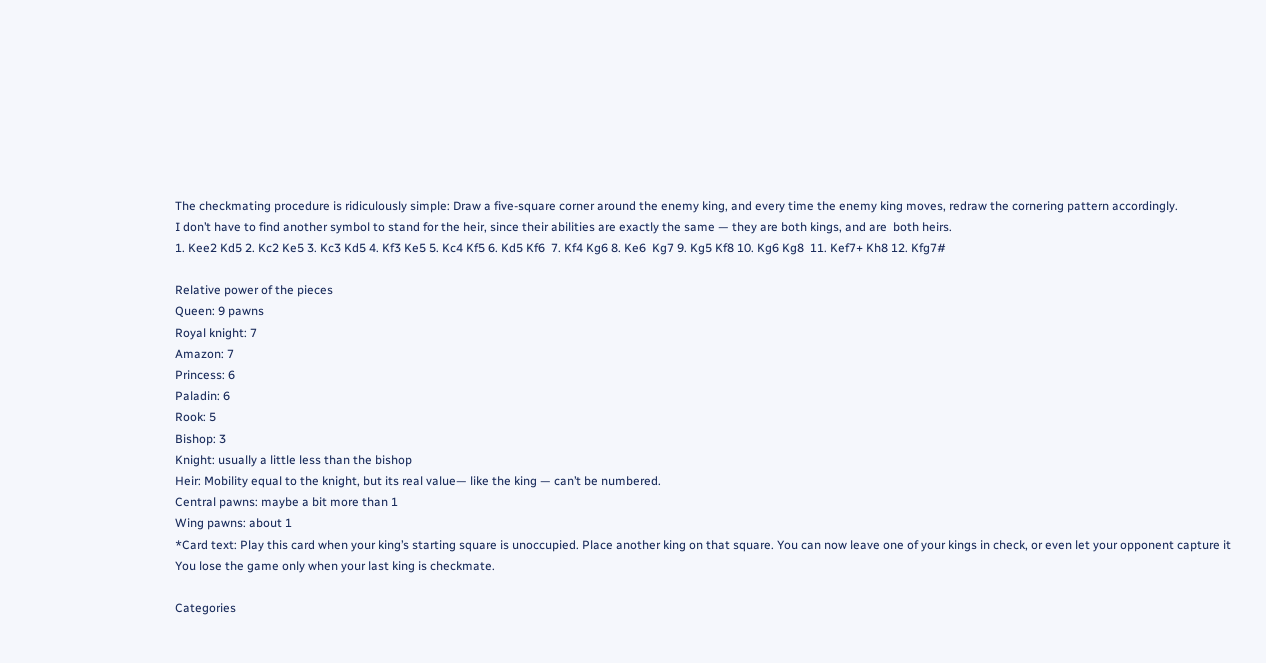The checkmating procedure is ridiculously simple: Draw a five-square corner around the enemy king, and every time the enemy king moves, redraw the cornering pattern accordingly.
I don’t have to find another symbol to stand for the heir, since their abilities are exactly the same — they are both kings, and are  both heirs.
1. Kee2 Kd5 2. Kc2 Ke5 3. Kc3 Kd5 4. Kf3 Ke5 5. Kc4 Kf5 6. Kd5 Kf6  7. Kf4 Kg6 8. Ke6  Kg7 9. Kg5 Kf8 10. Kg6 Kg8  11. Kef7+ Kh8 12. Kfg7#

Relative power of the pieces
Queen: 9 pawns
Royal knight: 7
Amazon: 7
Princess: 6
Paladin: 6
Rook: 5
Bishop: 3
Knight: usually a little less than the bishop
Heir: Mobility equal to the knight, but its real value— like the king — can’t be numbered.
Central pawns: maybe a bit more than 1
Wing pawns: about 1
*Card text: Play this card when your king’s starting square is unoccupied. Place another king on that square. You can now leave one of your kings in check, or even let your opponent capture it You lose the game only when your last king is checkmate.

Categories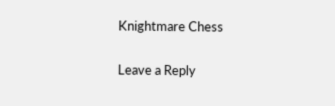Knightmare Chess

Leave a Reply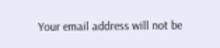Your email address will not be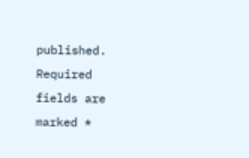published. Required fields are marked *